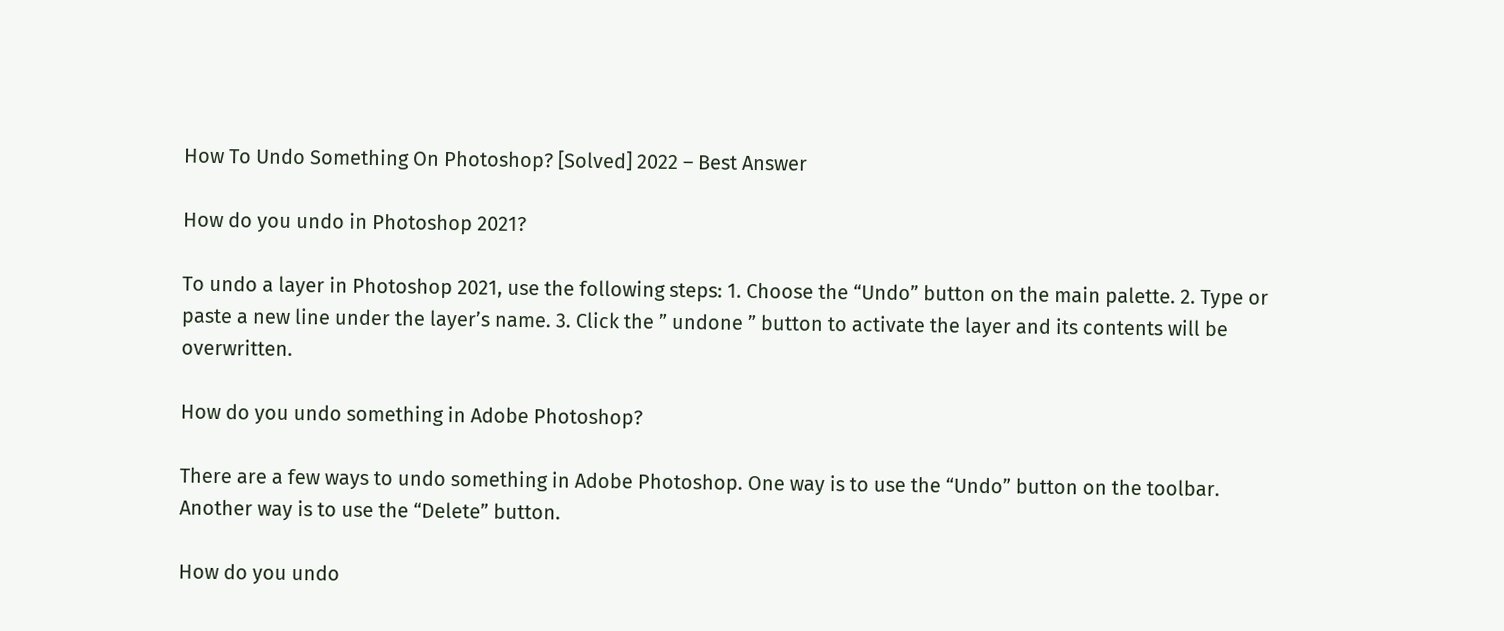How To Undo Something On Photoshop? [Solved] 2022 – Best Answer

How do you undo in Photoshop 2021?

To undo a layer in Photoshop 2021, use the following steps: 1. Choose the “Undo” button on the main palette. 2. Type or paste a new line under the layer’s name. 3. Click the ” undone ” button to activate the layer and its contents will be overwritten.

How do you undo something in Adobe Photoshop?

There are a few ways to undo something in Adobe Photoshop. One way is to use the “Undo” button on the toolbar. Another way is to use the “Delete” button.

How do you undo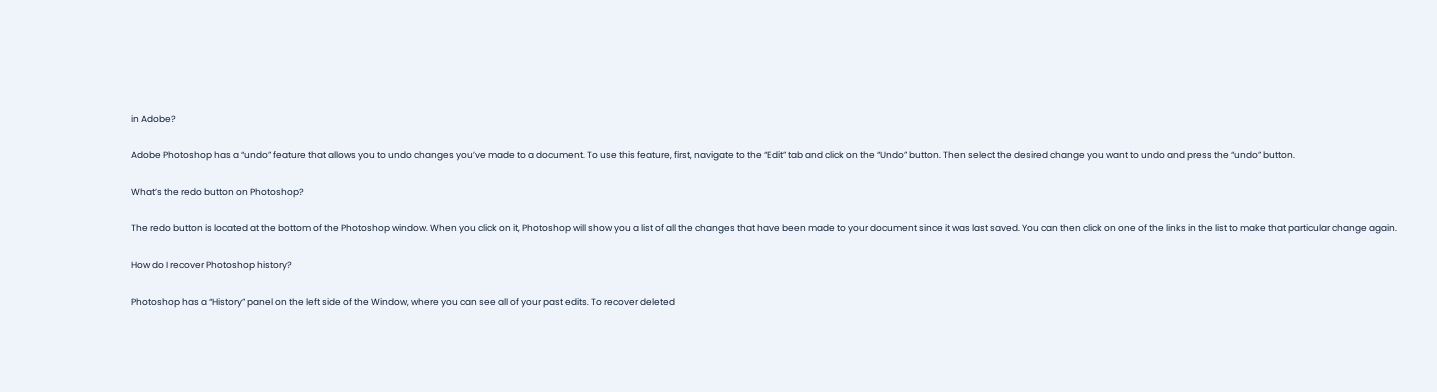in Adobe?

Adobe Photoshop has a “undo” feature that allows you to undo changes you’ve made to a document. To use this feature, first, navigate to the “Edit” tab and click on the “Undo” button. Then select the desired change you want to undo and press the “undo” button.

What’s the redo button on Photoshop?

The redo button is located at the bottom of the Photoshop window. When you click on it, Photoshop will show you a list of all the changes that have been made to your document since it was last saved. You can then click on one of the links in the list to make that particular change again.

How do I recover Photoshop history?

Photoshop has a “History” panel on the left side of the Window, where you can see all of your past edits. To recover deleted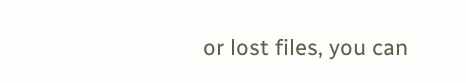or lost files, you can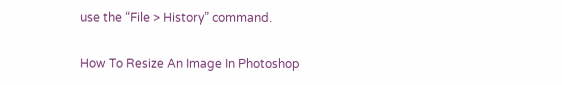use the “File > History” command.

How To Resize An Image In Photoshop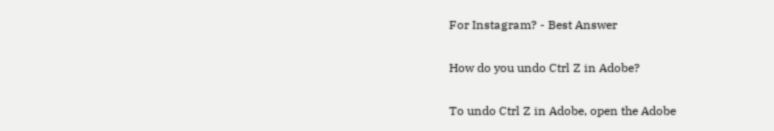For Instagram? - Best Answer

How do you undo Ctrl Z in Adobe?

To undo Ctrl Z in Adobe, open the Adobe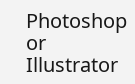Photoshop or Illustrator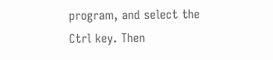program, and select the Ctrl key. Then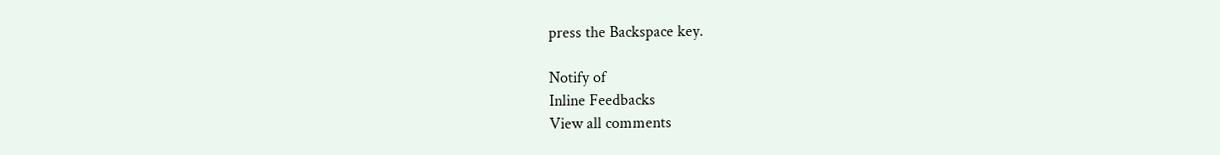press the Backspace key.

Notify of
Inline Feedbacks
View all comments